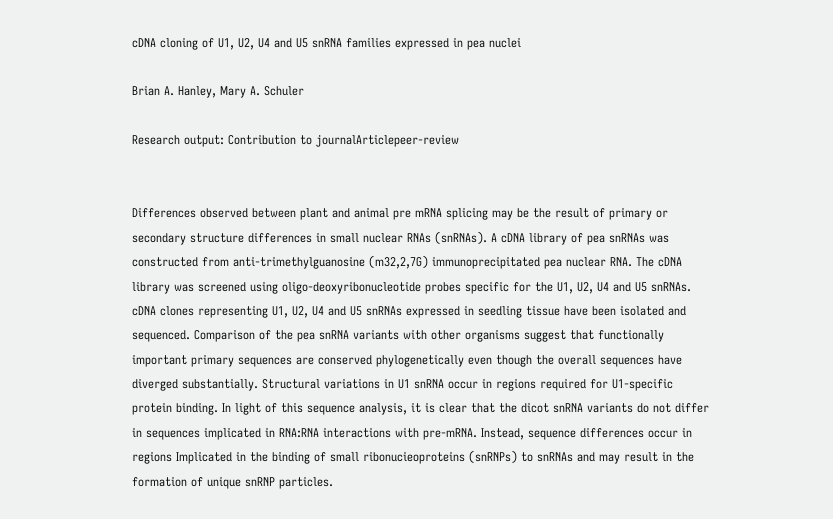cDNA cloning of U1, U2, U4 and U5 snRNA families expressed in pea nuclei

Brian A. Hanley, Mary A. Schuler

Research output: Contribution to journalArticlepeer-review


Differences observed between plant and animal pre mRNA splicing may be the result of primary or secondary structure differences in small nuclear RNAs (snRNAs). A cDNA library of pea snRNAs was constructed from anti-trimethylguanosine (m32,2,7G) immunoprecipitated pea nuclear RNA. The cDNA library was screened using oligo-deoxyribonucleotide probes specific for the U1, U2, U4 and U5 snRNAs. cDNA clones representing U1, U2, U4 and U5 snRNAs expressed in seedling tissue have been isolated and sequenced. Comparison of the pea snRNA variants with other organisms suggest that functionally important primary sequences are conserved phylogenetically even though the overall sequences have diverged substantially. Structural variations in U1 snRNA occur in regions required for U1-specific protein binding. In light of this sequence analysis, it is clear that the dicot snRNA variants do not differ in sequences implicated in RNA:RNA interactions with pre-mRNA. Instead, sequence differences occur in regions Implicated in the binding of small ribonucieoproteins (snRNPs) to snRNAs and may result in the formation of unique snRNP particles.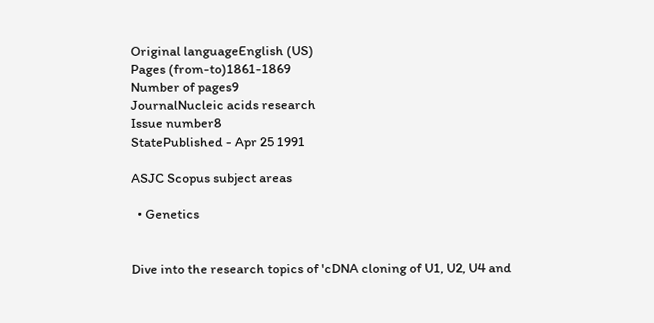Original languageEnglish (US)
Pages (from-to)1861-1869
Number of pages9
JournalNucleic acids research
Issue number8
StatePublished - Apr 25 1991

ASJC Scopus subject areas

  • Genetics


Dive into the research topics of 'cDNA cloning of U1, U2, U4 and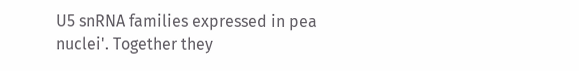U5 snRNA families expressed in pea nuclei'. Together they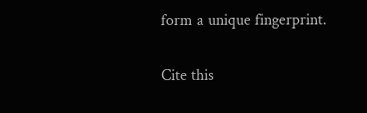form a unique fingerprint.

Cite this